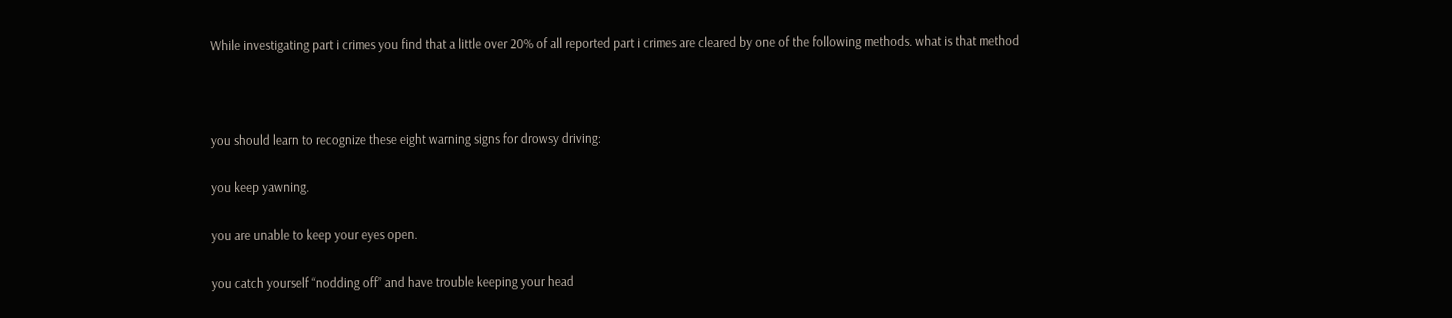While investigating part i crimes you find that a little over 20% of all reported part i crimes are cleared by one of the following methods. what is that method



you should learn to recognize these eight warning signs for drowsy driving:

you keep yawning.

you are unable to keep your eyes open.

you catch yourself “nodding off” and have trouble keeping your head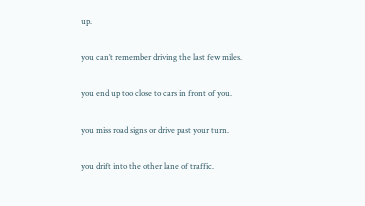up.

you can’t remember driving the last few miles.

you end up too close to cars in front of you.

you miss road signs or drive past your turn.

you drift into the other lane of traffic.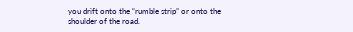you drift onto the “rumble strip” or onto the shoulder of the road.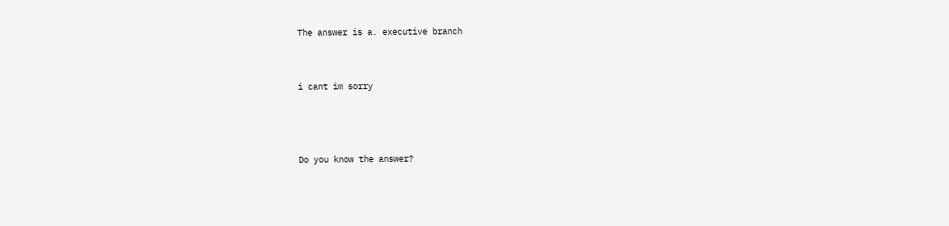The answer is a. executive branch


i cant im sorry



Do you know the answer?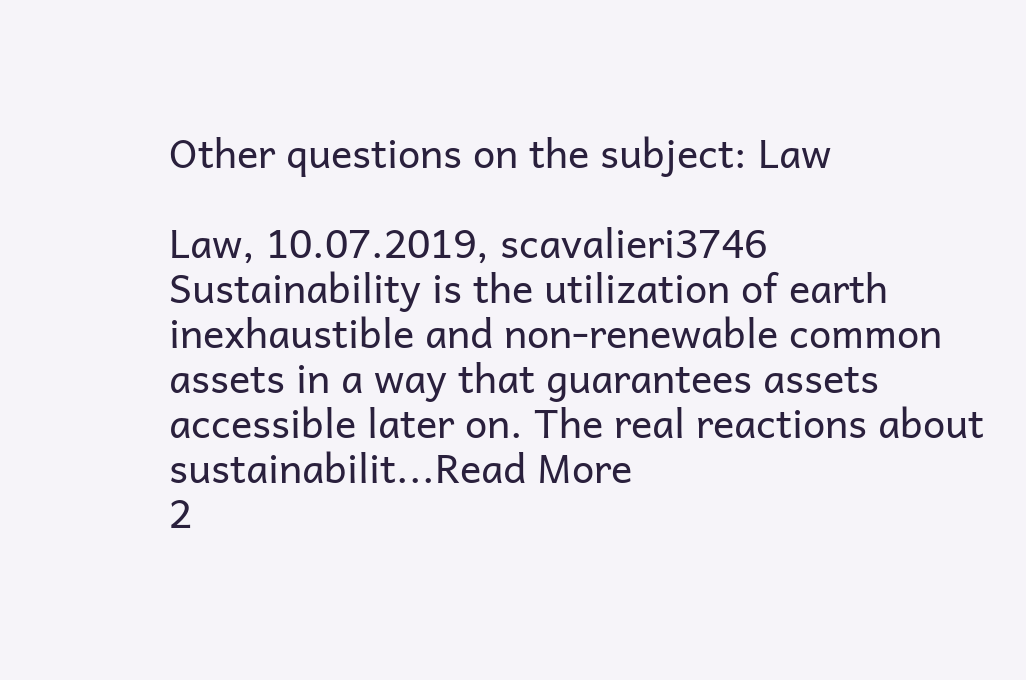Other questions on the subject: Law

Law, 10.07.2019, scavalieri3746
Sustainability is the utilization of earth inexhaustible and non-renewable common assets in a way that guarantees assets accessible later on. The real reactions about sustainabilit...Read More
2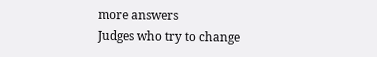more answers
Judges who try to change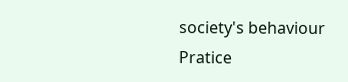society's behaviour Pratice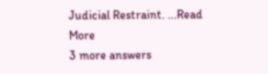Judicial Restraint. ...Read More
3 more answers